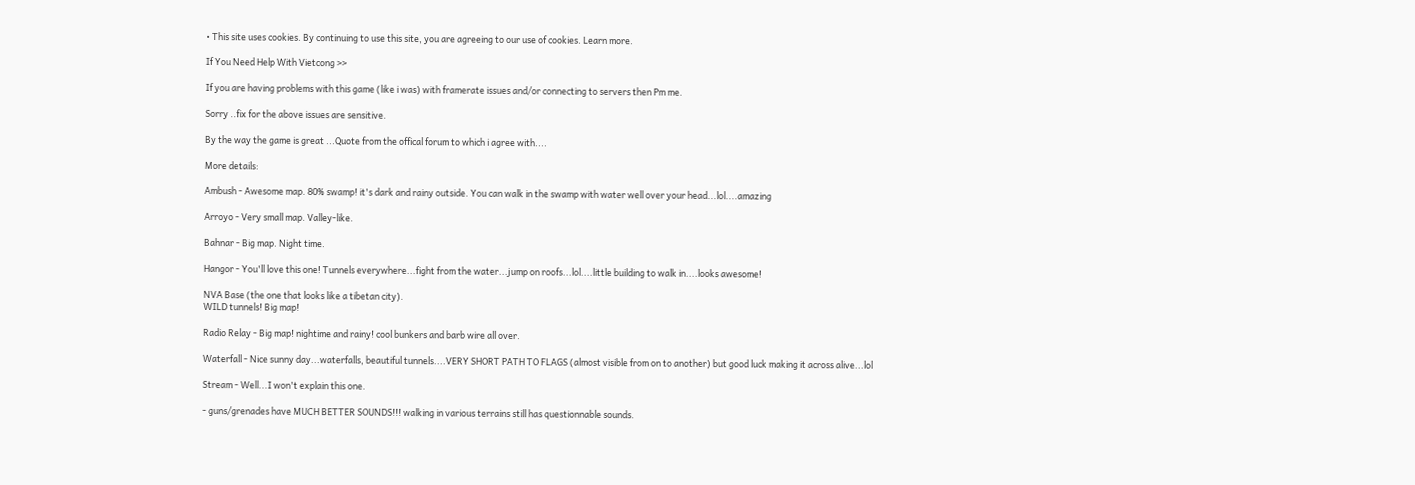• This site uses cookies. By continuing to use this site, you are agreeing to our use of cookies. Learn more.

If You Need Help With Vietcong >>

If you are having problems with this game (like i was) with framerate issues and/or connecting to servers then Pm me.

Sorry ..fix for the above issues are sensitive.

By the way the game is great ...Quote from the offical forum to which i agree with....

More details:

Ambush - Awesome map. 80% swamp! it's dark and rainy outside. You can walk in the swamp with water well over your head...lol....amazing

Arroyo - Very small map. Valley-like.

Bahnar - Big map. Night time.

Hangor - You'll love this one! Tunnels everywhere...fight from the water...jump on roofs...lol....little building to walk in....looks awesome!

NVA Base (the one that looks like a tibetan city).
WILD tunnels! Big map!

Radio Relay - Big map! nightime and rainy! cool bunkers and barb wire all over.

Waterfall - Nice sunny day...waterfalls, beautiful tunnels....VERY SHORT PATH TO FLAGS (almost visible from on to another) but good luck making it across alive...lol

Stream - Well...I won't explain this one.

- guns/grenades have MUCH BETTER SOUNDS!!! walking in various terrains still has questionnable sounds.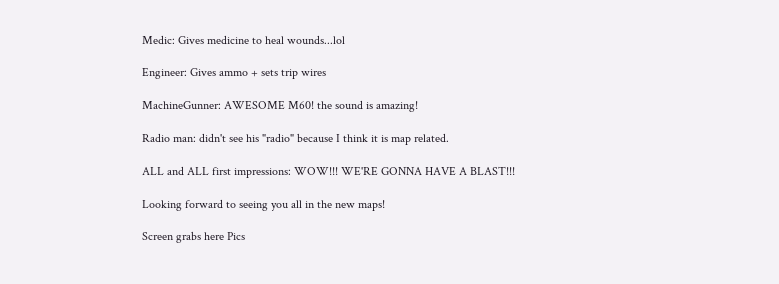Medic: Gives medicine to heal wounds...lol

Engineer: Gives ammo + sets trip wires

MachineGunner: AWESOME M60! the sound is amazing!

Radio man: didn't see his "radio" because I think it is map related.

ALL and ALL first impressions: WOW!!! WE'RE GONNA HAVE A BLAST!!!

Looking forward to seeing you all in the new maps!

Screen grabs here Pics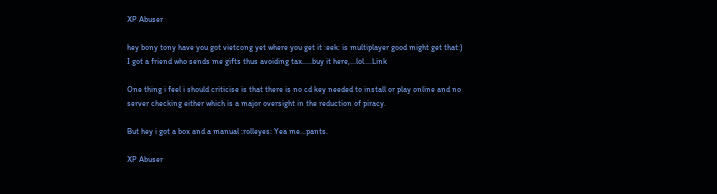XP Abuser

hey bony tony have you got vietcong yet where you get it :eek: is multiplayer good might get that:)
I got a friend who sends me gifts thus avoiding tax.....buy it here,...lol....Link

One thing i feel i should criticise is that there is no cd key needed to install or play online and no server checking either which is a major oversight in the reduction of piracy.

But hey i got a box and a manual :rolleyes: Yea me...pants.

XP Abuser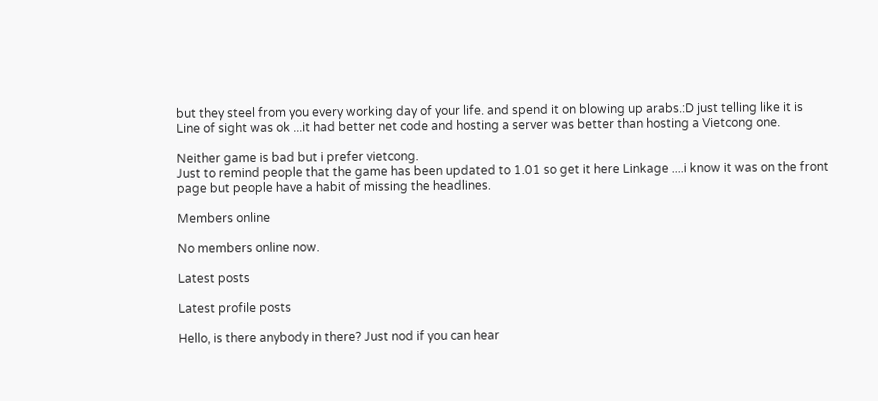but they steel from you every working day of your life. and spend it on blowing up arabs.:D just telling like it is
Line of sight was ok ...it had better net code and hosting a server was better than hosting a Vietcong one.

Neither game is bad but i prefer vietcong.
Just to remind people that the game has been updated to 1.01 so get it here Linkage ....i know it was on the front page but people have a habit of missing the headlines.

Members online

No members online now.

Latest posts

Latest profile posts

Hello, is there anybody in there? Just nod if you can hear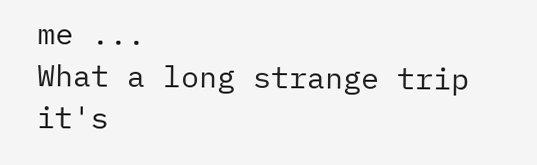me ...
What a long strange trip it's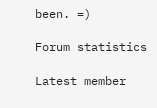been. =)

Forum statistics

Latest member